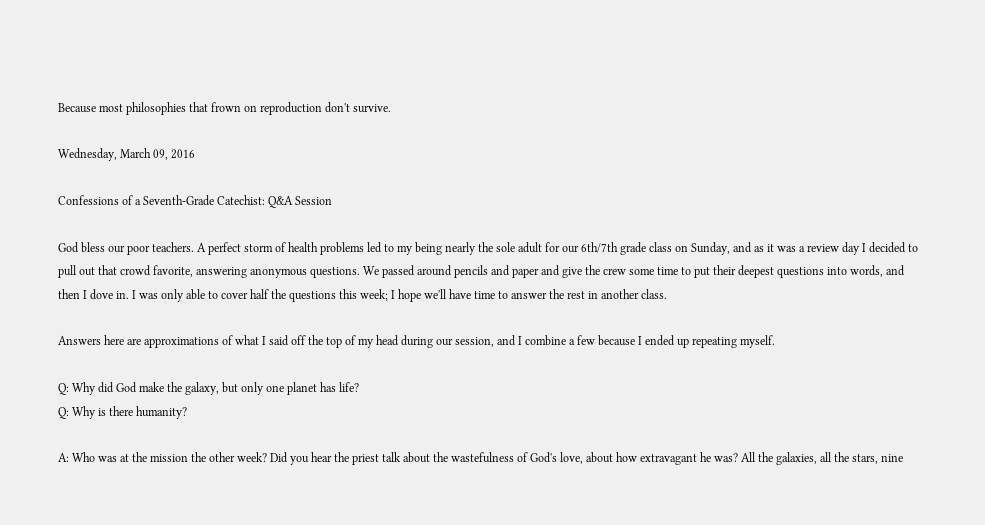Because most philosophies that frown on reproduction don't survive.

Wednesday, March 09, 2016

Confessions of a Seventh-Grade Catechist: Q&A Session

God bless our poor teachers. A perfect storm of health problems led to my being nearly the sole adult for our 6th/7th grade class on Sunday, and as it was a review day I decided to pull out that crowd favorite, answering anonymous questions. We passed around pencils and paper and give the crew some time to put their deepest questions into words, and then I dove in. I was only able to cover half the questions this week; I hope we'll have time to answer the rest in another class.

Answers here are approximations of what I said off the top of my head during our session, and I combine a few because I ended up repeating myself.

Q: Why did God make the galaxy, but only one planet has life?
Q: Why is there humanity?

A: Who was at the mission the other week? Did you hear the priest talk about the wastefulness of God's love, about how extravagant he was? All the galaxies, all the stars, nine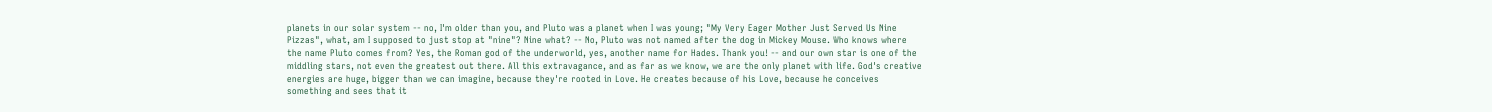planets in our solar system -- no, I'm older than you, and Pluto was a planet when I was young; "My Very Eager Mother Just Served Us Nine Pizzas", what, am I supposed to just stop at "nine"? Nine what? -- No, Pluto was not named after the dog in Mickey Mouse. Who knows where the name Pluto comes from? Yes, the Roman god of the underworld, yes, another name for Hades. Thank you! -- and our own star is one of the middling stars, not even the greatest out there. All this extravagance, and as far as we know, we are the only planet with life. God's creative energies are huge, bigger than we can imagine, because they're rooted in Love. He creates because of his Love, because he conceives something and sees that it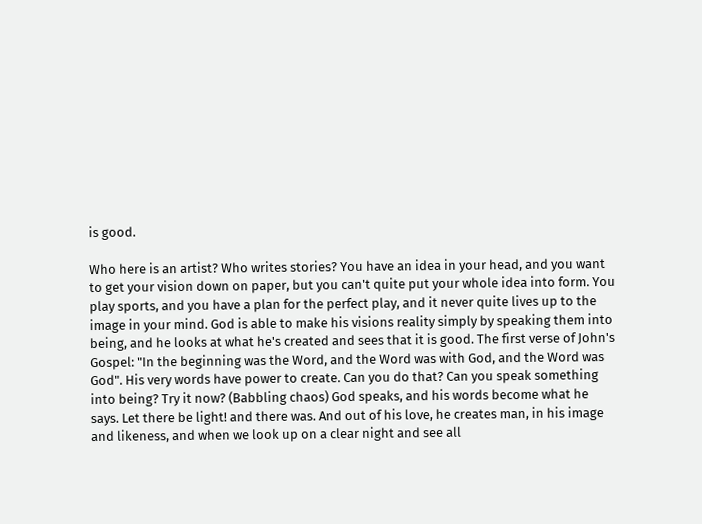is good.

Who here is an artist? Who writes stories? You have an idea in your head, and you want to get your vision down on paper, but you can't quite put your whole idea into form. You play sports, and you have a plan for the perfect play, and it never quite lives up to the image in your mind. God is able to make his visions reality simply by speaking them into being, and he looks at what he's created and sees that it is good. The first verse of John's Gospel: "In the beginning was the Word, and the Word was with God, and the Word was God". His very words have power to create. Can you do that? Can you speak something into being? Try it now? (Babbling chaos) God speaks, and his words become what he says. Let there be light! and there was. And out of his love, he creates man, in his image and likeness, and when we look up on a clear night and see all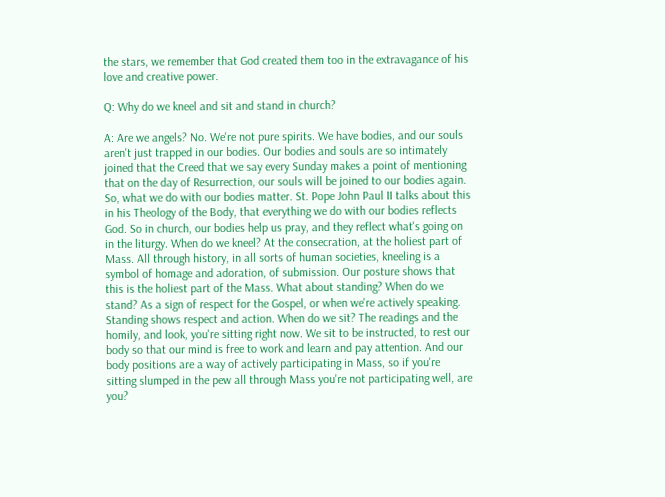the stars, we remember that God created them too in the extravagance of his love and creative power.

Q: Why do we kneel and sit and stand in church?

A: Are we angels? No. We're not pure spirits. We have bodies, and our souls aren't just trapped in our bodies. Our bodies and souls are so intimately joined that the Creed that we say every Sunday makes a point of mentioning that on the day of Resurrection, our souls will be joined to our bodies again. So, what we do with our bodies matter. St. Pope John Paul II talks about this in his Theology of the Body, that everything we do with our bodies reflects God. So in church, our bodies help us pray, and they reflect what's going on in the liturgy. When do we kneel? At the consecration, at the holiest part of Mass. All through history, in all sorts of human societies, kneeling is a symbol of homage and adoration, of submission. Our posture shows that this is the holiest part of the Mass. What about standing? When do we stand? As a sign of respect for the Gospel, or when we're actively speaking. Standing shows respect and action. When do we sit? The readings and the homily, and look, you're sitting right now. We sit to be instructed, to rest our body so that our mind is free to work and learn and pay attention. And our body positions are a way of actively participating in Mass, so if you're sitting slumped in the pew all through Mass you're not participating well, are you?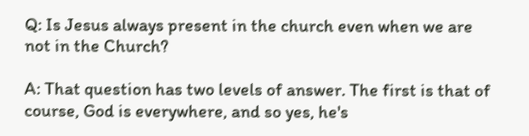Q: Is Jesus always present in the church even when we are not in the Church?

A: That question has two levels of answer. The first is that of course, God is everywhere, and so yes, he's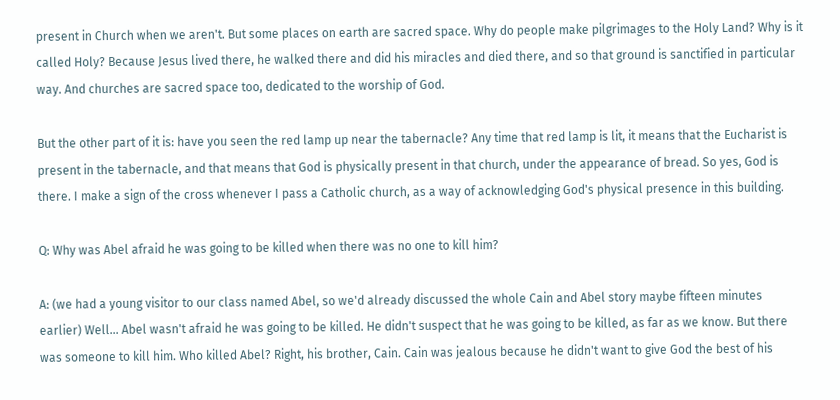present in Church when we aren't. But some places on earth are sacred space. Why do people make pilgrimages to the Holy Land? Why is it called Holy? Because Jesus lived there, he walked there and did his miracles and died there, and so that ground is sanctified in particular way. And churches are sacred space too, dedicated to the worship of God.

But the other part of it is: have you seen the red lamp up near the tabernacle? Any time that red lamp is lit, it means that the Eucharist is present in the tabernacle, and that means that God is physically present in that church, under the appearance of bread. So yes, God is there. I make a sign of the cross whenever I pass a Catholic church, as a way of acknowledging God's physical presence in this building.

Q: Why was Abel afraid he was going to be killed when there was no one to kill him?

A: (we had a young visitor to our class named Abel, so we'd already discussed the whole Cain and Abel story maybe fifteen minutes earlier) Well... Abel wasn't afraid he was going to be killed. He didn't suspect that he was going to be killed, as far as we know. But there was someone to kill him. Who killed Abel? Right, his brother, Cain. Cain was jealous because he didn't want to give God the best of his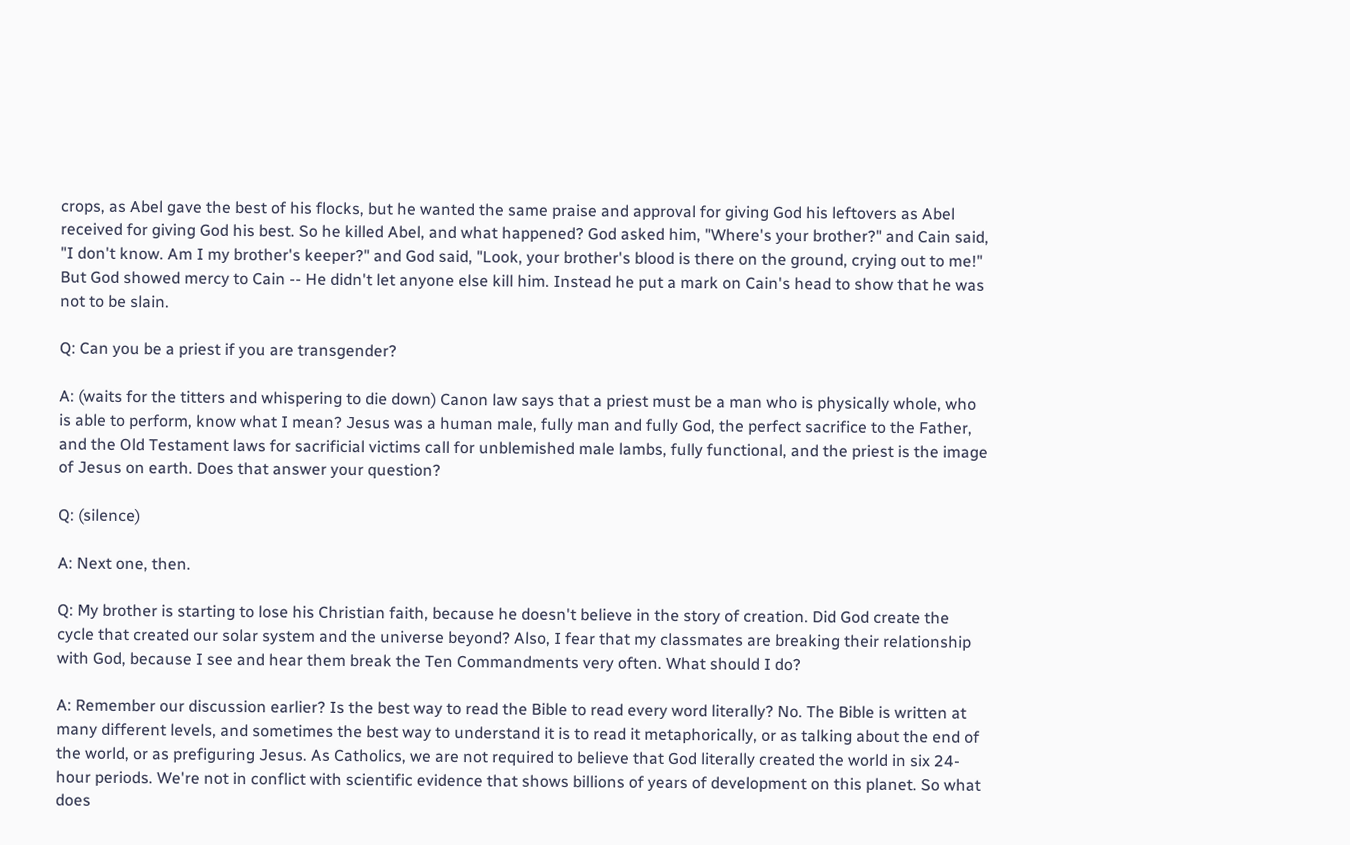crops, as Abel gave the best of his flocks, but he wanted the same praise and approval for giving God his leftovers as Abel received for giving God his best. So he killed Abel, and what happened? God asked him, "Where's your brother?" and Cain said, "I don't know. Am I my brother's keeper?" and God said, "Look, your brother's blood is there on the ground, crying out to me!" But God showed mercy to Cain -- He didn't let anyone else kill him. Instead he put a mark on Cain's head to show that he was not to be slain.

Q: Can you be a priest if you are transgender?

A: (waits for the titters and whispering to die down) Canon law says that a priest must be a man who is physically whole, who is able to perform, know what I mean? Jesus was a human male, fully man and fully God, the perfect sacrifice to the Father, and the Old Testament laws for sacrificial victims call for unblemished male lambs, fully functional, and the priest is the image of Jesus on earth. Does that answer your question?

Q: (silence)

A: Next one, then.

Q: My brother is starting to lose his Christian faith, because he doesn't believe in the story of creation. Did God create the cycle that created our solar system and the universe beyond? Also, I fear that my classmates are breaking their relationship with God, because I see and hear them break the Ten Commandments very often. What should I do?

A: Remember our discussion earlier? Is the best way to read the Bible to read every word literally? No. The Bible is written at many different levels, and sometimes the best way to understand it is to read it metaphorically, or as talking about the end of the world, or as prefiguring Jesus. As Catholics, we are not required to believe that God literally created the world in six 24-hour periods. We're not in conflict with scientific evidence that shows billions of years of development on this planet. So what does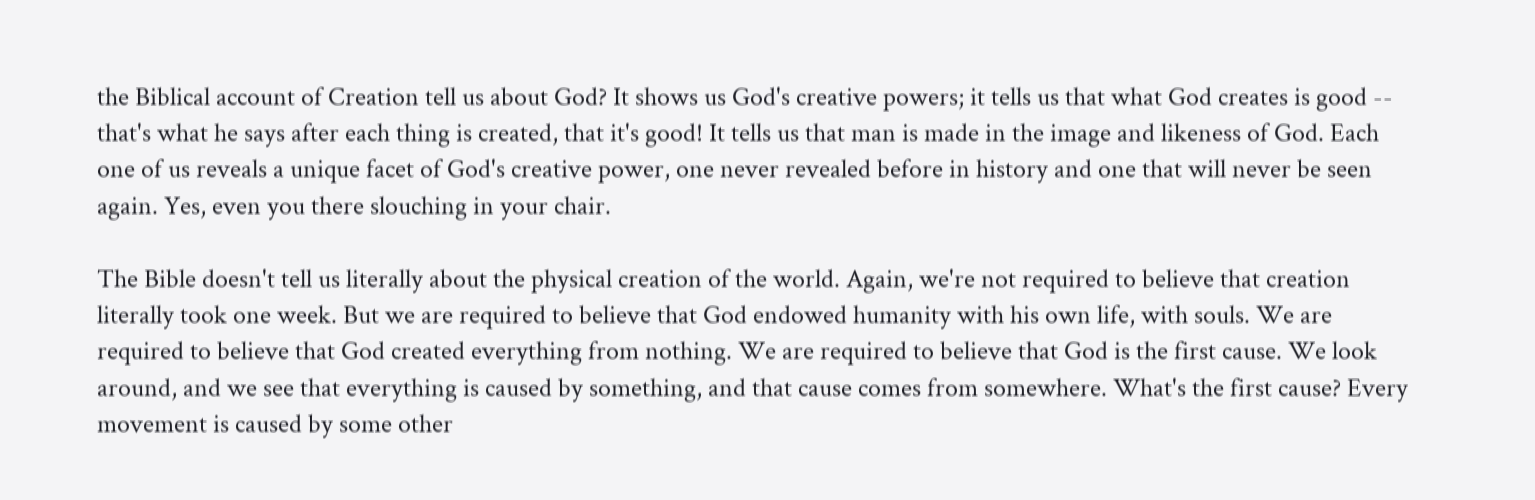the Biblical account of Creation tell us about God? It shows us God's creative powers; it tells us that what God creates is good -- that's what he says after each thing is created, that it's good! It tells us that man is made in the image and likeness of God. Each one of us reveals a unique facet of God's creative power, one never revealed before in history and one that will never be seen again. Yes, even you there slouching in your chair.

The Bible doesn't tell us literally about the physical creation of the world. Again, we're not required to believe that creation literally took one week. But we are required to believe that God endowed humanity with his own life, with souls. We are required to believe that God created everything from nothing. We are required to believe that God is the first cause. We look around, and we see that everything is caused by something, and that cause comes from somewhere. What's the first cause? Every movement is caused by some other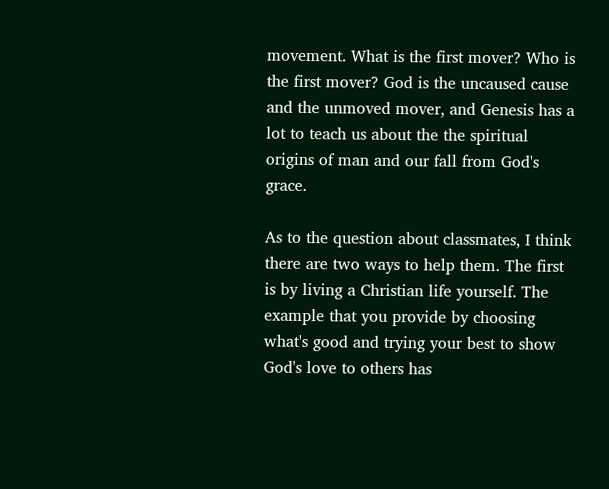movement. What is the first mover? Who is the first mover? God is the uncaused cause and the unmoved mover, and Genesis has a lot to teach us about the the spiritual origins of man and our fall from God's grace.

As to the question about classmates, I think there are two ways to help them. The first is by living a Christian life yourself. The example that you provide by choosing what's good and trying your best to show God's love to others has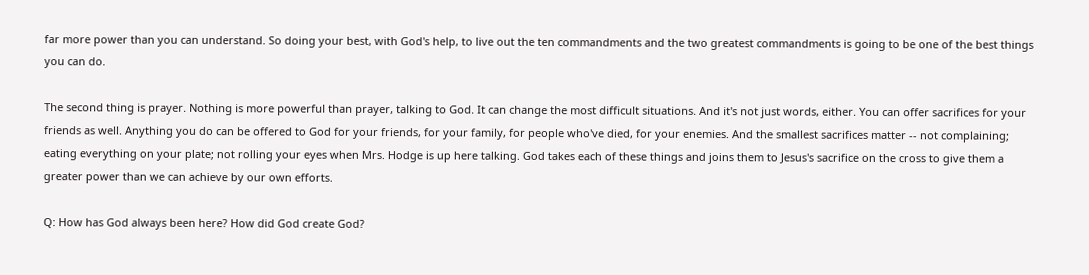far more power than you can understand. So doing your best, with God's help, to live out the ten commandments and the two greatest commandments is going to be one of the best things you can do.

The second thing is prayer. Nothing is more powerful than prayer, talking to God. It can change the most difficult situations. And it's not just words, either. You can offer sacrifices for your friends as well. Anything you do can be offered to God for your friends, for your family, for people who've died, for your enemies. And the smallest sacrifices matter -- not complaining; eating everything on your plate; not rolling your eyes when Mrs. Hodge is up here talking. God takes each of these things and joins them to Jesus's sacrifice on the cross to give them a greater power than we can achieve by our own efforts.

Q: How has God always been here? How did God create God?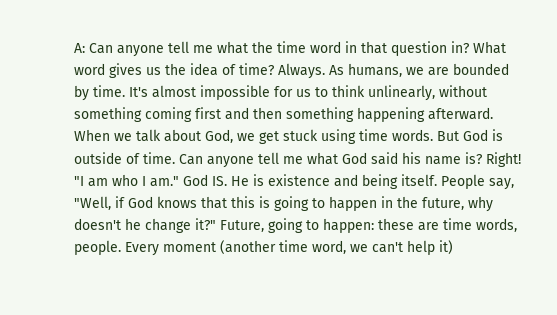A: Can anyone tell me what the time word in that question in? What word gives us the idea of time? Always. As humans, we are bounded by time. It's almost impossible for us to think unlinearly, without something coming first and then something happening afterward. When we talk about God, we get stuck using time words. But God is outside of time. Can anyone tell me what God said his name is? Right! "I am who I am." God IS. He is existence and being itself. People say, "Well, if God knows that this is going to happen in the future, why doesn't he change it?" Future, going to happen: these are time words, people. Every moment (another time word, we can't help it)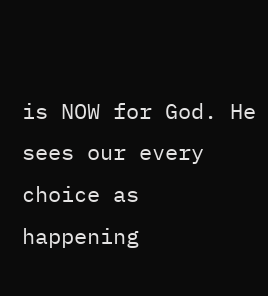is NOW for God. He sees our every choice as happening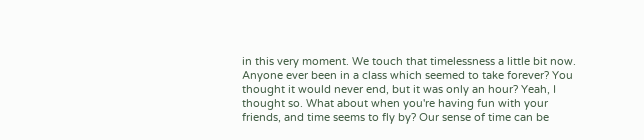in this very moment. We touch that timelessness a little bit now. Anyone ever been in a class which seemed to take forever? You thought it would never end, but it was only an hour? Yeah, I thought so. What about when you're having fun with your friends, and time seems to fly by? Our sense of time can be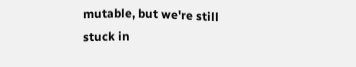mutable, but we're still stuck in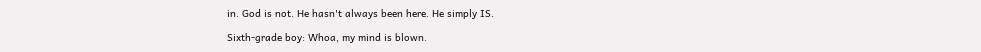in. God is not. He hasn't always been here. He simply IS.

Sixth-grade boy: Whoa, my mind is blown.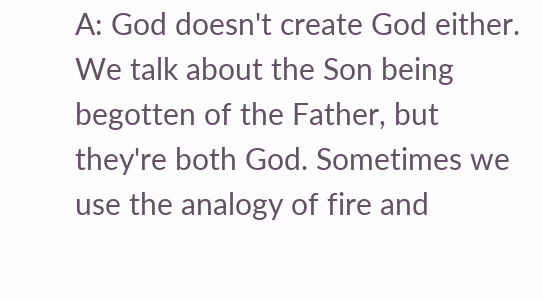A: God doesn't create God either. We talk about the Son being begotten of the Father, but they're both God. Sometimes we use the analogy of fire and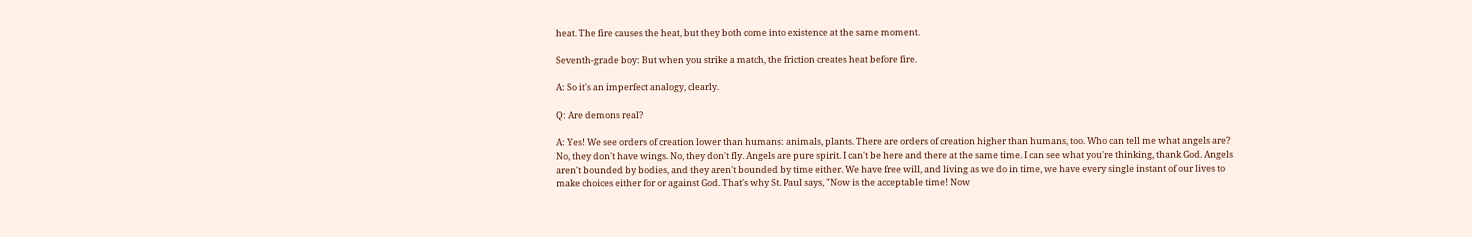heat. The fire causes the heat, but they both come into existence at the same moment.

Seventh-grade boy: But when you strike a match, the friction creates heat before fire.

A: So it's an imperfect analogy, clearly.

Q: Are demons real?

A: Yes! We see orders of creation lower than humans: animals, plants. There are orders of creation higher than humans, too. Who can tell me what angels are? No, they don't have wings. No, they don't fly. Angels are pure spirit. I can't be here and there at the same time. I can see what you're thinking, thank God. Angels aren't bounded by bodies, and they aren't bounded by time either. We have free will, and living as we do in time, we have every single instant of our lives to make choices either for or against God. That's why St. Paul says, "Now is the acceptable time! Now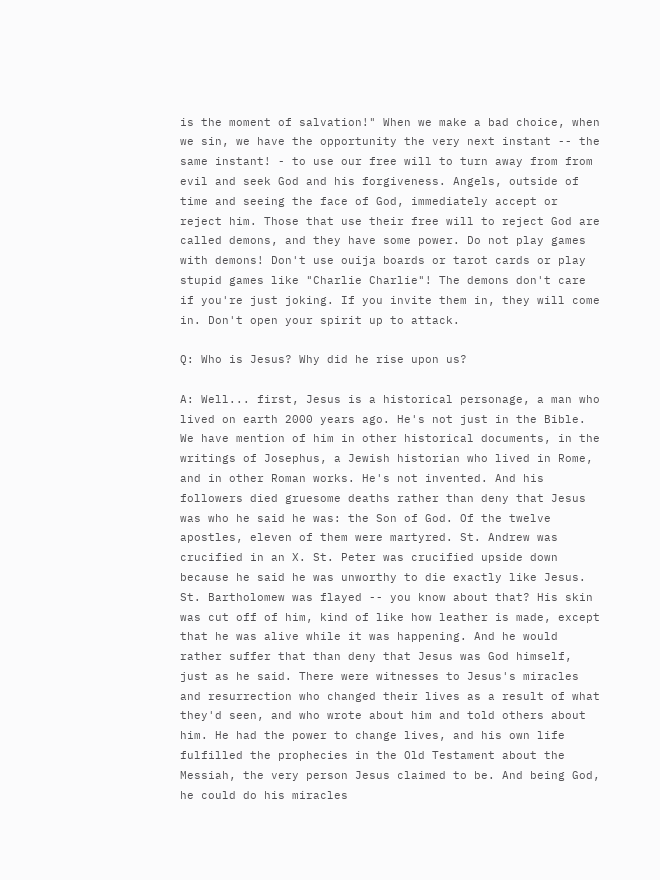is the moment of salvation!" When we make a bad choice, when we sin, we have the opportunity the very next instant -- the same instant! - to use our free will to turn away from from evil and seek God and his forgiveness. Angels, outside of time and seeing the face of God, immediately accept or reject him. Those that use their free will to reject God are called demons, and they have some power. Do not play games with demons! Don't use ouija boards or tarot cards or play stupid games like "Charlie Charlie"! The demons don't care if you're just joking. If you invite them in, they will come in. Don't open your spirit up to attack.

Q: Who is Jesus? Why did he rise upon us?

A: Well... first, Jesus is a historical personage, a man who lived on earth 2000 years ago. He's not just in the Bible. We have mention of him in other historical documents, in the writings of Josephus, a Jewish historian who lived in Rome, and in other Roman works. He's not invented. And his followers died gruesome deaths rather than deny that Jesus was who he said he was: the Son of God. Of the twelve apostles, eleven of them were martyred. St. Andrew was crucified in an X. St. Peter was crucified upside down because he said he was unworthy to die exactly like Jesus. St. Bartholomew was flayed -- you know about that? His skin was cut off of him, kind of like how leather is made, except that he was alive while it was happening. And he would rather suffer that than deny that Jesus was God himself, just as he said. There were witnesses to Jesus's miracles and resurrection who changed their lives as a result of what they'd seen, and who wrote about him and told others about him. He had the power to change lives, and his own life fulfilled the prophecies in the Old Testament about the Messiah, the very person Jesus claimed to be. And being God, he could do his miracles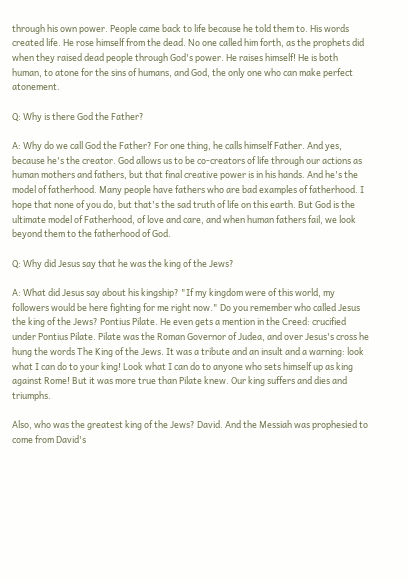through his own power. People came back to life because he told them to. His words created life. He rose himself from the dead. No one called him forth, as the prophets did when they raised dead people through God's power. He raises himself! He is both human, to atone for the sins of humans, and God, the only one who can make perfect atonement.

Q: Why is there God the Father?

A: Why do we call God the Father? For one thing, he calls himself Father. And yes, because he's the creator. God allows us to be co-creators of life through our actions as human mothers and fathers, but that final creative power is in his hands. And he's the model of fatherhood. Many people have fathers who are bad examples of fatherhood. I hope that none of you do, but that's the sad truth of life on this earth. But God is the ultimate model of Fatherhood, of love and care, and when human fathers fail, we look beyond them to the fatherhood of God.

Q: Why did Jesus say that he was the king of the Jews?

A: What did Jesus say about his kingship? "If my kingdom were of this world, my followers would be here fighting for me right now." Do you remember who called Jesus the king of the Jews? Pontius Pilate. He even gets a mention in the Creed: crucified under Pontius Pilate. Pilate was the Roman Governor of Judea, and over Jesus's cross he hung the words The King of the Jews. It was a tribute and an insult and a warning: look what I can do to your king! Look what I can do to anyone who sets himself up as king against Rome! But it was more true than Pilate knew. Our king suffers and dies and triumphs.

Also, who was the greatest king of the Jews? David. And the Messiah was prophesied to come from David's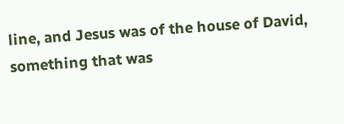line, and Jesus was of the house of David, something that was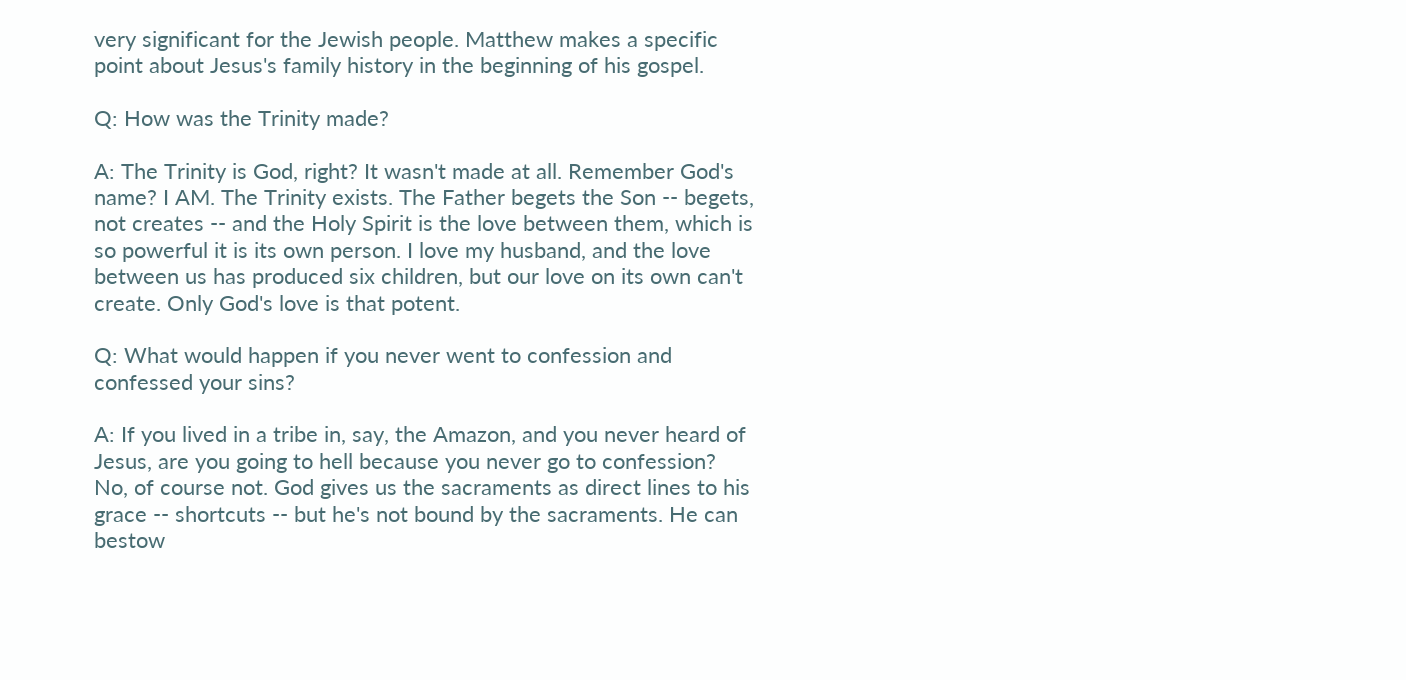very significant for the Jewish people. Matthew makes a specific point about Jesus's family history in the beginning of his gospel.

Q: How was the Trinity made?

A: The Trinity is God, right? It wasn't made at all. Remember God's name? I AM. The Trinity exists. The Father begets the Son -- begets, not creates -- and the Holy Spirit is the love between them, which is so powerful it is its own person. I love my husband, and the love between us has produced six children, but our love on its own can't create. Only God's love is that potent.

Q: What would happen if you never went to confession and confessed your sins?

A: If you lived in a tribe in, say, the Amazon, and you never heard of Jesus, are you going to hell because you never go to confession? No, of course not. God gives us the sacraments as direct lines to his grace -- shortcuts -- but he's not bound by the sacraments. He can bestow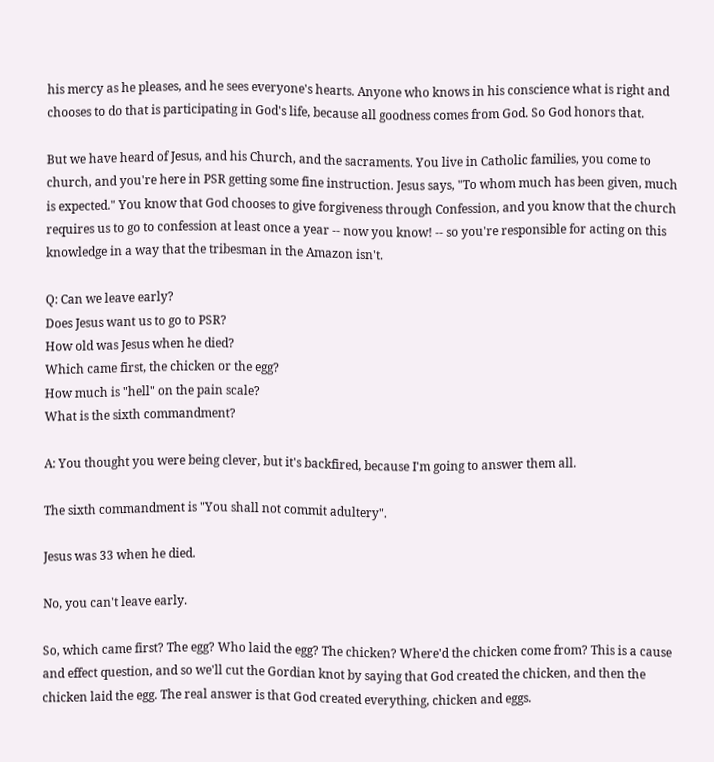his mercy as he pleases, and he sees everyone's hearts. Anyone who knows in his conscience what is right and chooses to do that is participating in God's life, because all goodness comes from God. So God honors that.

But we have heard of Jesus, and his Church, and the sacraments. You live in Catholic families, you come to church, and you're here in PSR getting some fine instruction. Jesus says, "To whom much has been given, much is expected." You know that God chooses to give forgiveness through Confession, and you know that the church requires us to go to confession at least once a year -- now you know! -- so you're responsible for acting on this knowledge in a way that the tribesman in the Amazon isn't.

Q: Can we leave early?
Does Jesus want us to go to PSR?
How old was Jesus when he died?
Which came first, the chicken or the egg?
How much is "hell" on the pain scale?
What is the sixth commandment?

A: You thought you were being clever, but it's backfired, because I'm going to answer them all.

The sixth commandment is "You shall not commit adultery".

Jesus was 33 when he died.

No, you can't leave early.

So, which came first? The egg? Who laid the egg? The chicken? Where'd the chicken come from? This is a cause and effect question, and so we'll cut the Gordian knot by saying that God created the chicken, and then the chicken laid the egg. The real answer is that God created everything, chicken and eggs.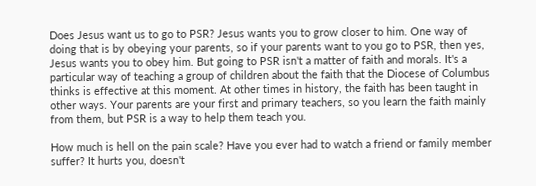Does Jesus want us to go to PSR? Jesus wants you to grow closer to him. One way of doing that is by obeying your parents, so if your parents want to you go to PSR, then yes, Jesus wants you to obey him. But going to PSR isn't a matter of faith and morals. It's a particular way of teaching a group of children about the faith that the Diocese of Columbus thinks is effective at this moment. At other times in history, the faith has been taught in other ways. Your parents are your first and primary teachers, so you learn the faith mainly from them, but PSR is a way to help them teach you.

How much is hell on the pain scale? Have you ever had to watch a friend or family member suffer? It hurts you, doesn't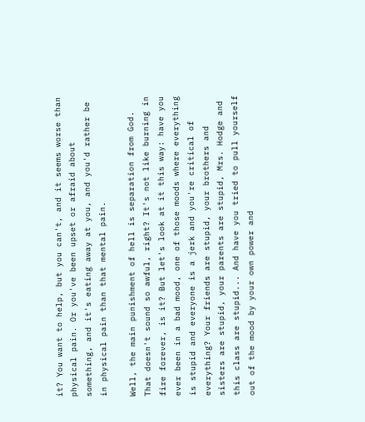it? You want to help, but you can't, and it seems worse than physical pain. Or you've been upset or afraid about something, and it's eating away at you, and you'd rather be in physical pain than that mental pain.

Well, the main punishment of hell is separation from God. That doesn't sound so awful, right? It's not like burning in fire forever, is it? But let's look at it this way: have you ever been in a bad mood, one of those moods where everything is stupid and everyone is a jerk and you're critical of everything? Your friends are stupid, your brothers and sisters are stupid, your parents are stupid, Mrs. Hodge and this class are stupid... And have you tried to pull yourself out of the mood by your own power and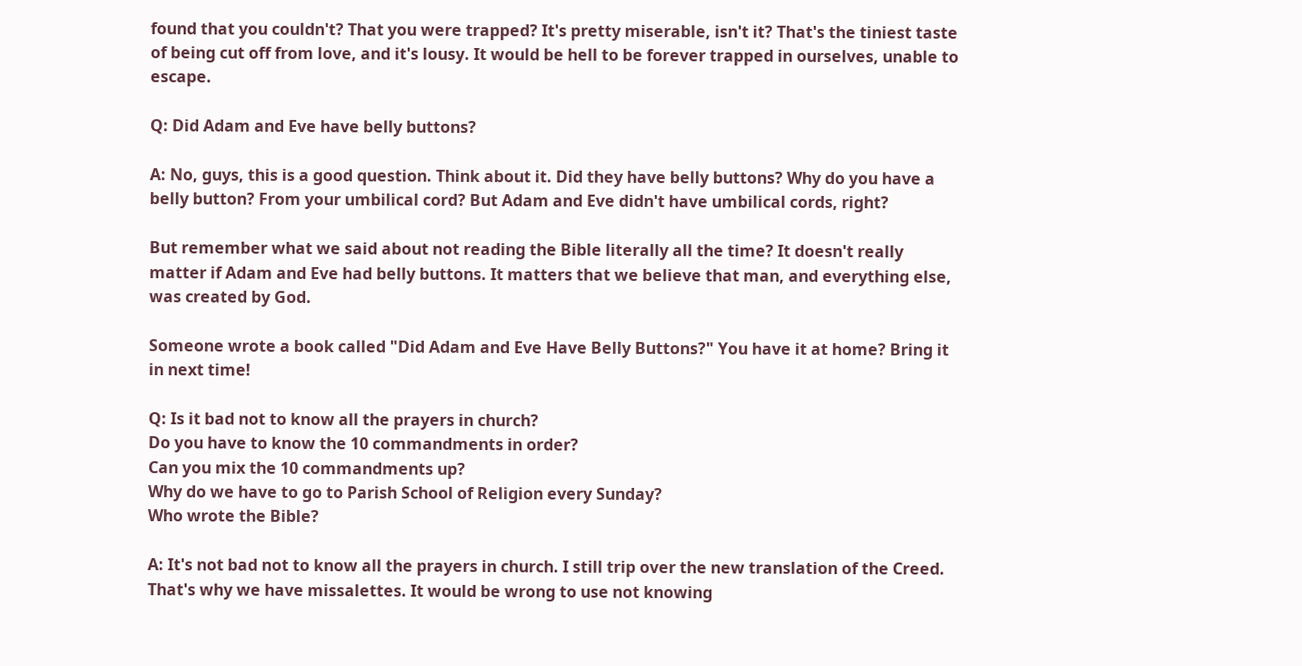found that you couldn't? That you were trapped? It's pretty miserable, isn't it? That's the tiniest taste of being cut off from love, and it's lousy. It would be hell to be forever trapped in ourselves, unable to escape.

Q: Did Adam and Eve have belly buttons?

A: No, guys, this is a good question. Think about it. Did they have belly buttons? Why do you have a belly button? From your umbilical cord? But Adam and Eve didn't have umbilical cords, right?

But remember what we said about not reading the Bible literally all the time? It doesn't really matter if Adam and Eve had belly buttons. It matters that we believe that man, and everything else, was created by God.

Someone wrote a book called "Did Adam and Eve Have Belly Buttons?" You have it at home? Bring it in next time!

Q: Is it bad not to know all the prayers in church?
Do you have to know the 10 commandments in order?
Can you mix the 10 commandments up?
Why do we have to go to Parish School of Religion every Sunday?
Who wrote the Bible?

A: It's not bad not to know all the prayers in church. I still trip over the new translation of the Creed. That's why we have missalettes. It would be wrong to use not knowing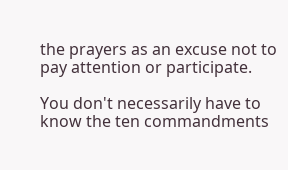the prayers as an excuse not to pay attention or participate.

You don't necessarily have to know the ten commandments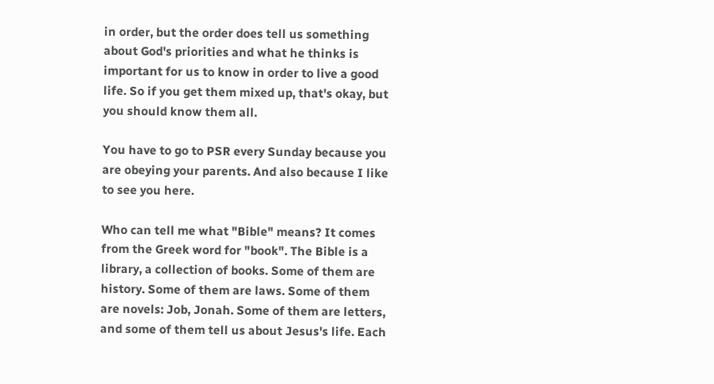in order, but the order does tell us something about God's priorities and what he thinks is important for us to know in order to live a good life. So if you get them mixed up, that's okay, but you should know them all.

You have to go to PSR every Sunday because you are obeying your parents. And also because I like to see you here.

Who can tell me what "Bible" means? It comes from the Greek word for "book". The Bible is a library, a collection of books. Some of them are history. Some of them are laws. Some of them are novels: Job, Jonah. Some of them are letters, and some of them tell us about Jesus's life. Each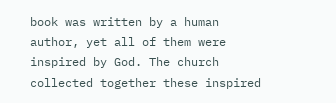book was written by a human author, yet all of them were inspired by God. The church collected together these inspired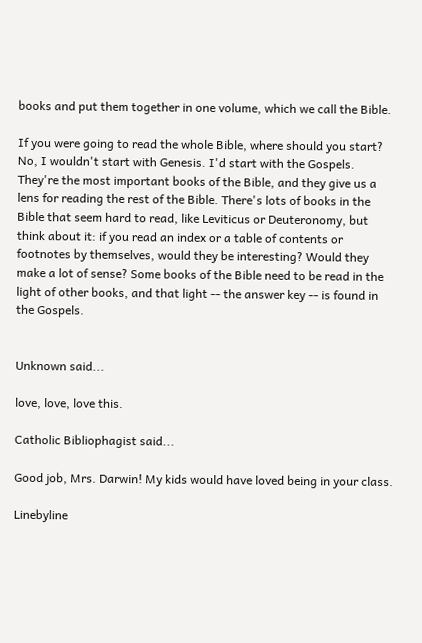books and put them together in one volume, which we call the Bible.

If you were going to read the whole Bible, where should you start? No, I wouldn't start with Genesis. I'd start with the Gospels. They're the most important books of the Bible, and they give us a lens for reading the rest of the Bible. There's lots of books in the Bible that seem hard to read, like Leviticus or Deuteronomy, but think about it: if you read an index or a table of contents or footnotes by themselves, would they be interesting? Would they make a lot of sense? Some books of the Bible need to be read in the light of other books, and that light -- the answer key -- is found in the Gospels.


Unknown said...

love, love, love this.

Catholic Bibliophagist said...

Good job, Mrs. Darwin! My kids would have loved being in your class.

Linebyline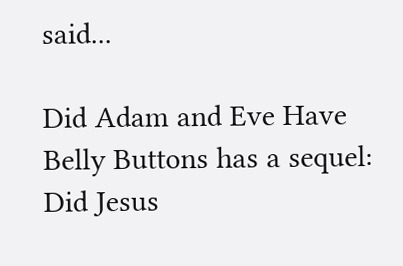said...

Did Adam and Eve Have Belly Buttons has a sequel: Did Jesus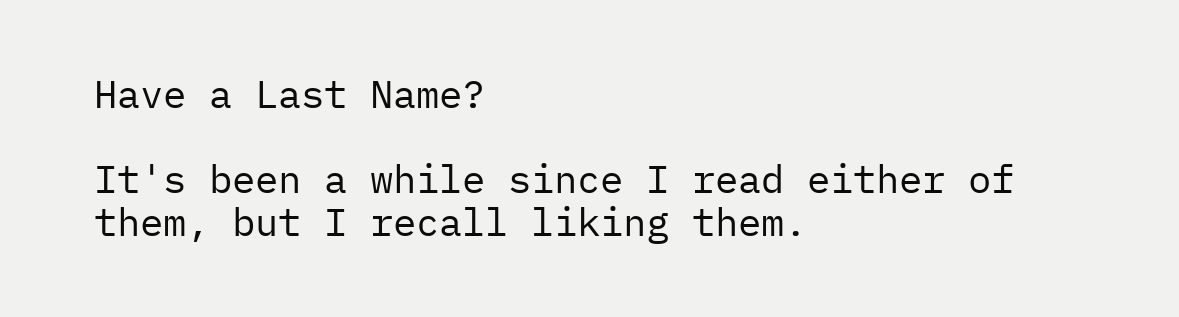Have a Last Name?

It's been a while since I read either of them, but I recall liking them.